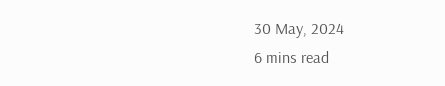30 May, 2024
6 mins read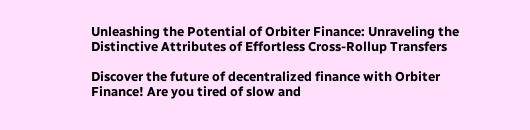Unleashing the Potential of Orbiter Finance: Unraveling the Distinctive Attributes of Effortless Cross-Rollup Transfers

Discover the future of decentralized finance with Orbiter Finance! Are you tired of slow and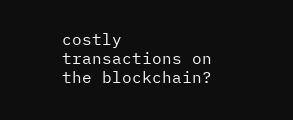costly transactions on the blockchain?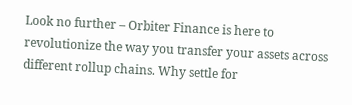Look no further – Orbiter Finance is here to revolutionize the way you transfer your assets across different rollup chains. Why settle for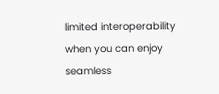limited interoperability when you can enjoy seamless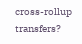cross-rollup transfers?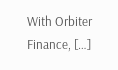With Orbiter Finance, […]